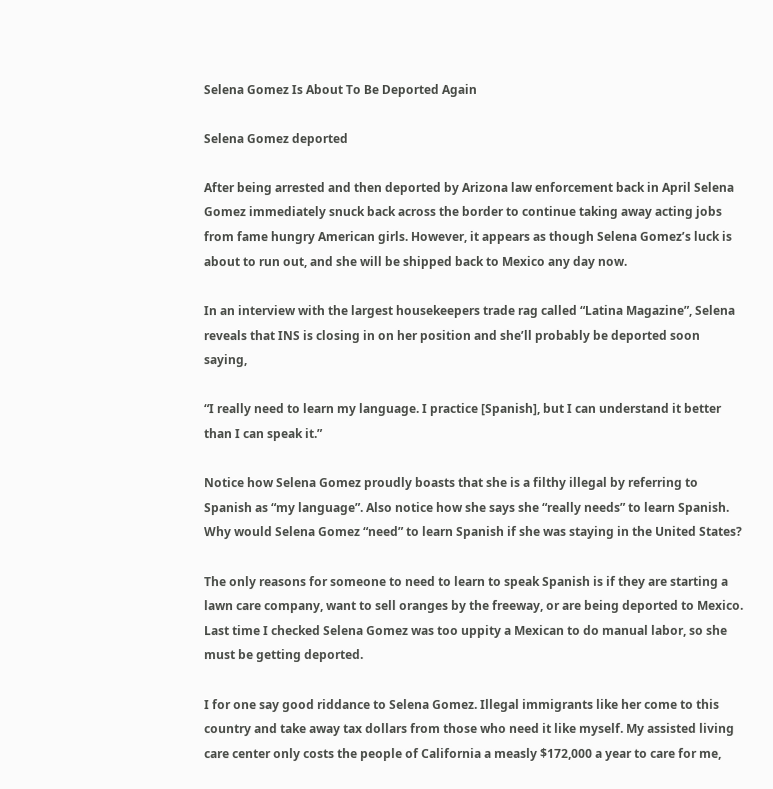Selena Gomez Is About To Be Deported Again

Selena Gomez deported

After being arrested and then deported by Arizona law enforcement back in April Selena Gomez immediately snuck back across the border to continue taking away acting jobs from fame hungry American girls. However, it appears as though Selena Gomez’s luck is about to run out, and she will be shipped back to Mexico any day now.

In an interview with the largest housekeepers trade rag called “Latina Magazine”, Selena reveals that INS is closing in on her position and she’ll probably be deported soon saying,

“I really need to learn my language. I practice [Spanish], but I can understand it better than I can speak it.”

Notice how Selena Gomez proudly boasts that she is a filthy illegal by referring to Spanish as “my language”. Also notice how she says she “really needs” to learn Spanish. Why would Selena Gomez “need” to learn Spanish if she was staying in the United States?

The only reasons for someone to need to learn to speak Spanish is if they are starting a lawn care company, want to sell oranges by the freeway, or are being deported to Mexico. Last time I checked Selena Gomez was too uppity a Mexican to do manual labor, so she must be getting deported.

I for one say good riddance to Selena Gomez. Illegal immigrants like her come to this country and take away tax dollars from those who need it like myself. My assisted living care center only costs the people of California a measly $172,000 a year to care for me,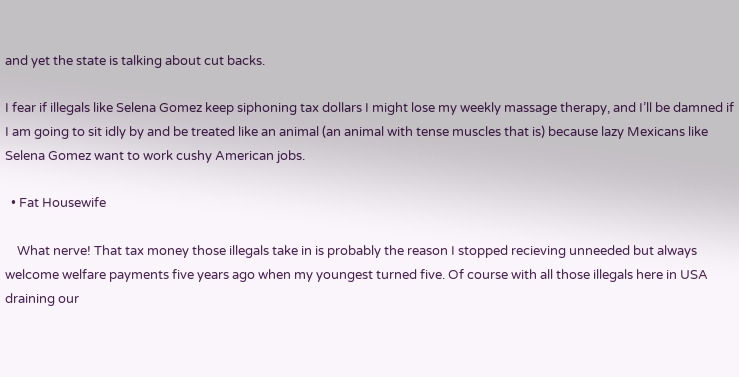and yet the state is talking about cut backs.

I fear if illegals like Selena Gomez keep siphoning tax dollars I might lose my weekly massage therapy, and I’ll be damned if I am going to sit idly by and be treated like an animal (an animal with tense muscles that is) because lazy Mexicans like Selena Gomez want to work cushy American jobs.

  • Fat Housewife

    What nerve! That tax money those illegals take in is probably the reason I stopped recieving unneeded but always welcome welfare payments five years ago when my youngest turned five. Of course with all those illegals here in USA draining our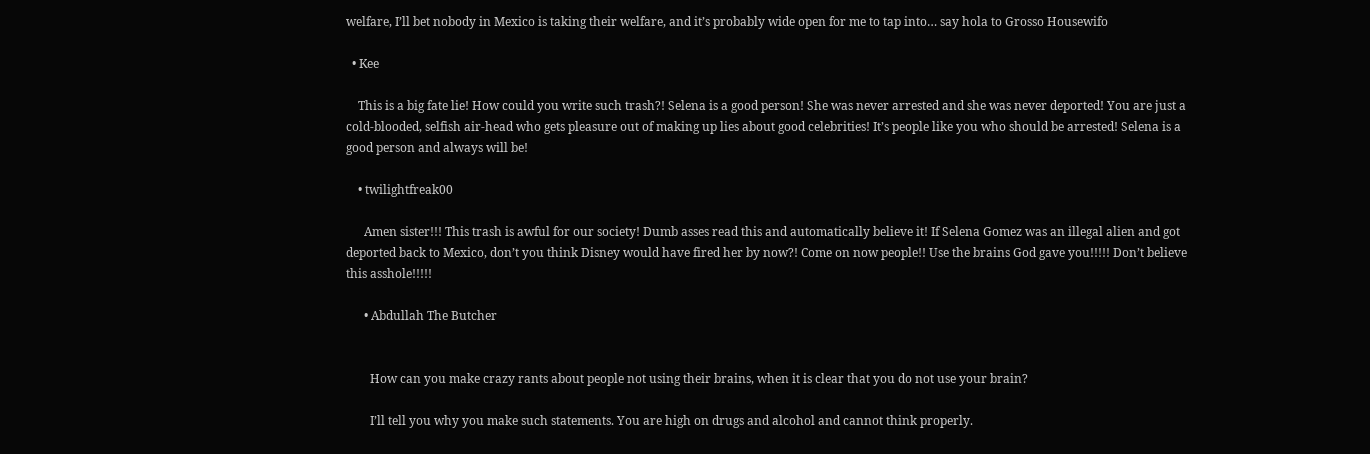welfare, I’ll bet nobody in Mexico is taking their welfare, and it’s probably wide open for me to tap into… say hola to Grosso Housewifo

  • Kee

    This is a big fate lie! How could you write such trash?! Selena is a good person! She was never arrested and she was never deported! You are just a cold-blooded, selfish air-head who gets pleasure out of making up lies about good celebrities! It’s people like you who should be arrested! Selena is a good person and always will be!

    • twilightfreak00

      Amen sister!!! This trash is awful for our society! Dumb asses read this and automatically believe it! If Selena Gomez was an illegal alien and got deported back to Mexico, don’t you think Disney would have fired her by now?! Come on now people!! Use the brains God gave you!!!!! Don’t believe this asshole!!!!!

      • Abdullah The Butcher


        How can you make crazy rants about people not using their brains, when it is clear that you do not use your brain?

        I’ll tell you why you make such statements. You are high on drugs and alcohol and cannot think properly.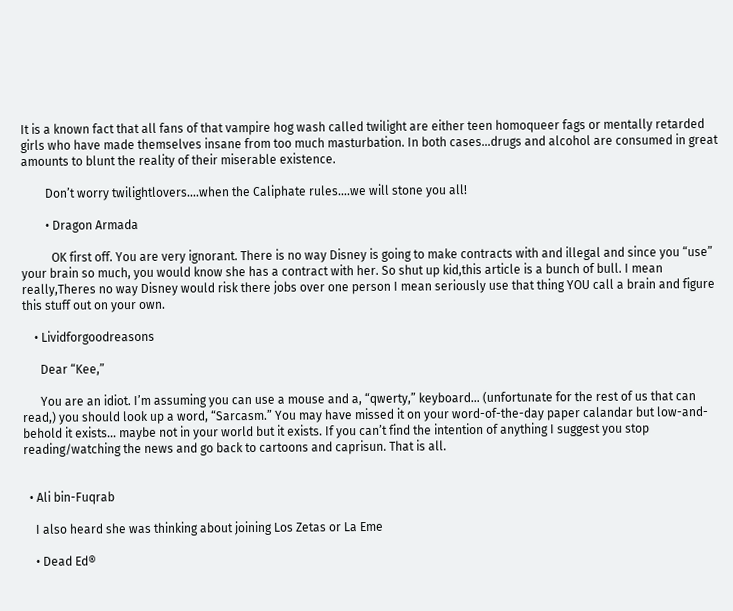It is a known fact that all fans of that vampire hog wash called twilight are either teen homoqueer fags or mentally retarded girls who have made themselves insane from too much masturbation. In both cases…drugs and alcohol are consumed in great amounts to blunt the reality of their miserable existence.

        Don’t worry twilightlovers….when the Caliphate rules….we will stone you all!

        • Dragon Armada

          OK first off. You are very ignorant. There is no way Disney is going to make contracts with and illegal and since you “use” your brain so much, you would know she has a contract with her. So shut up kid,this article is a bunch of bull. I mean really,Theres no way Disney would risk there jobs over one person I mean seriously use that thing YOU call a brain and figure this stuff out on your own.

    • Lividforgoodreasons

      Dear “Kee,”

      You are an idiot. I’m assuming you can use a mouse and a, “qwerty,” keyboard… (unfortunate for the rest of us that can read,) you should look up a word, “Sarcasm.” You may have missed it on your word-of-the-day paper calandar but low-and-behold it exists… maybe not in your world but it exists. If you can’t find the intention of anything I suggest you stop reading/watching the news and go back to cartoons and caprisun. That is all.


  • Ali bin-Fuqrab

    I also heard she was thinking about joining Los Zetas or La Eme

    • Dead Ed®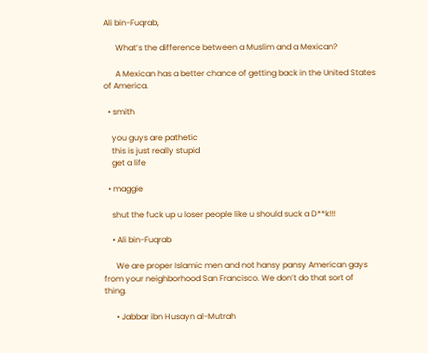Ali bin-Fuqrab,

      What’s the difference between a Muslim and a Mexican?

      A Mexican has a better chance of getting back in the United States of America.

  • smith

    you guys are pathetic
    this is just really stupid
    get a life

  • maggie

    shut the fuck up u loser people like u should suck a D**k!!!

    • Ali bin-Fuqrab

      We are proper Islamic men and not hansy pansy American gays from your neighborhood San Francisco. We don’t do that sort of thing.

      • Jabbar ibn Husayn al-Mutrah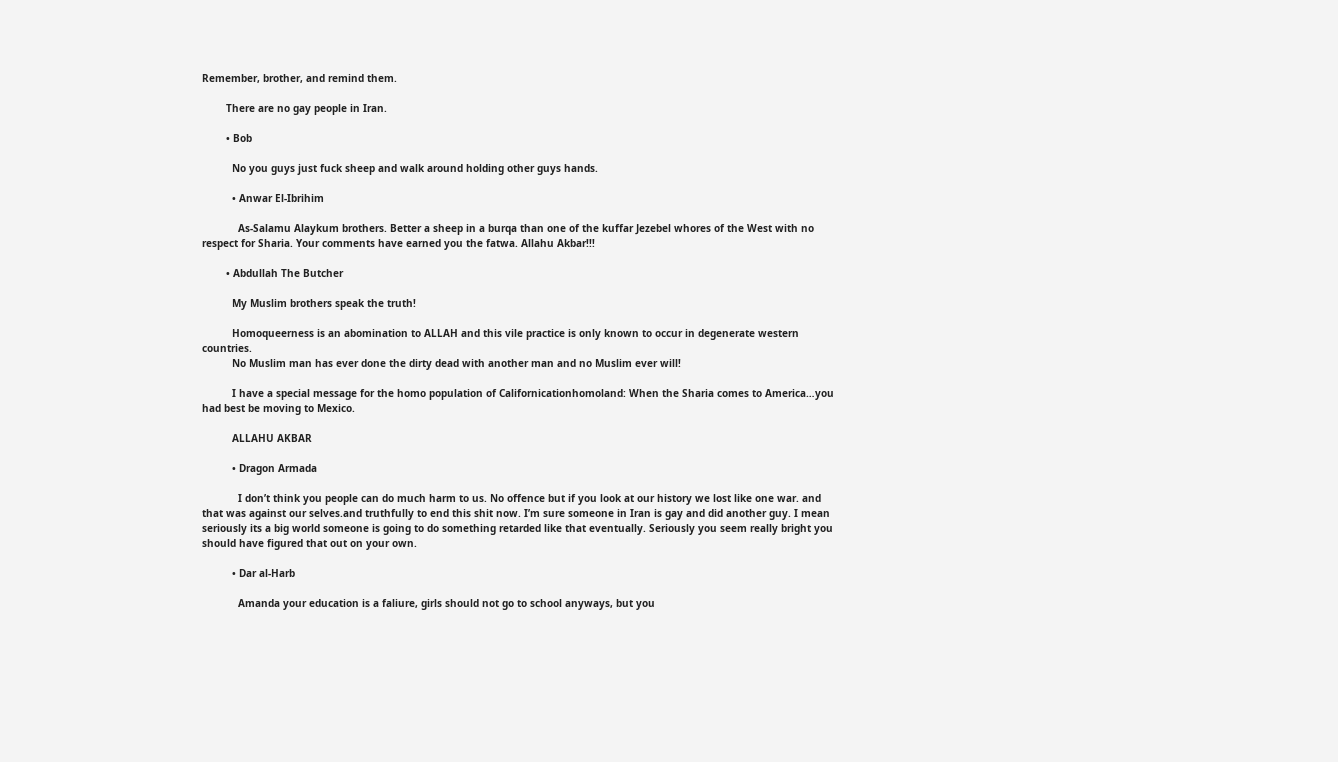Remember, brother, and remind them.

        There are no gay people in Iran.

        • Bob

          No you guys just fuck sheep and walk around holding other guys hands.

          • Anwar El-Ibrihim

            As-Salamu Alaykum brothers. Better a sheep in a burqa than one of the kuffar Jezebel whores of the West with no respect for Sharia. Your comments have earned you the fatwa. Allahu Akbar!!!

        • Abdullah The Butcher

          My Muslim brothers speak the truth!

          Homoqueerness is an abomination to ALLAH and this vile practice is only known to occur in degenerate western countries.
          No Muslim man has ever done the dirty dead with another man and no Muslim ever will!

          I have a special message for the homo population of Californicationhomoland: When the Sharia comes to America…you had best be moving to Mexico.

          ALLAHU AKBAR

          • Dragon Armada

            I don’t think you people can do much harm to us. No offence but if you look at our history we lost like one war. and that was against our selves.and truthfully to end this shit now. I’m sure someone in Iran is gay and did another guy. I mean seriously its a big world someone is going to do something retarded like that eventually. Seriously you seem really bright you should have figured that out on your own.

          • Dar al-Harb

            Amanda your education is a faliure, girls should not go to school anyways, but you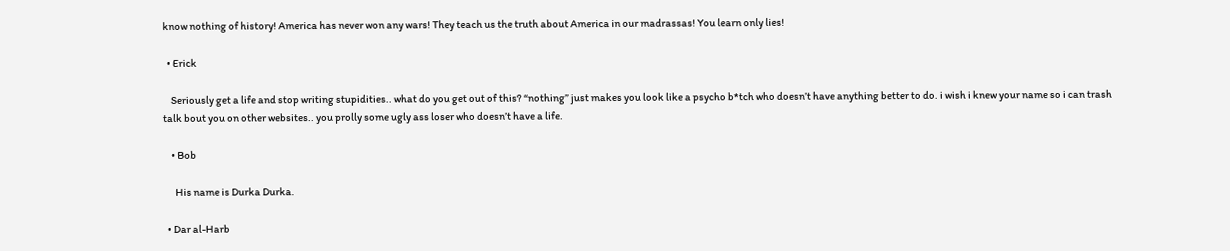know nothing of history! America has never won any wars! They teach us the truth about America in our madrassas! You learn only lies!

  • Erick

    Seriously get a life and stop writing stupidities.. what do you get out of this? “nothing” just makes you look like a psycho b*tch who doesn’t have anything better to do. i wish i knew your name so i can trash talk bout you on other websites.. you prolly some ugly ass loser who doesn’t have a life.

    • Bob

      His name is Durka Durka.

  • Dar al-Harb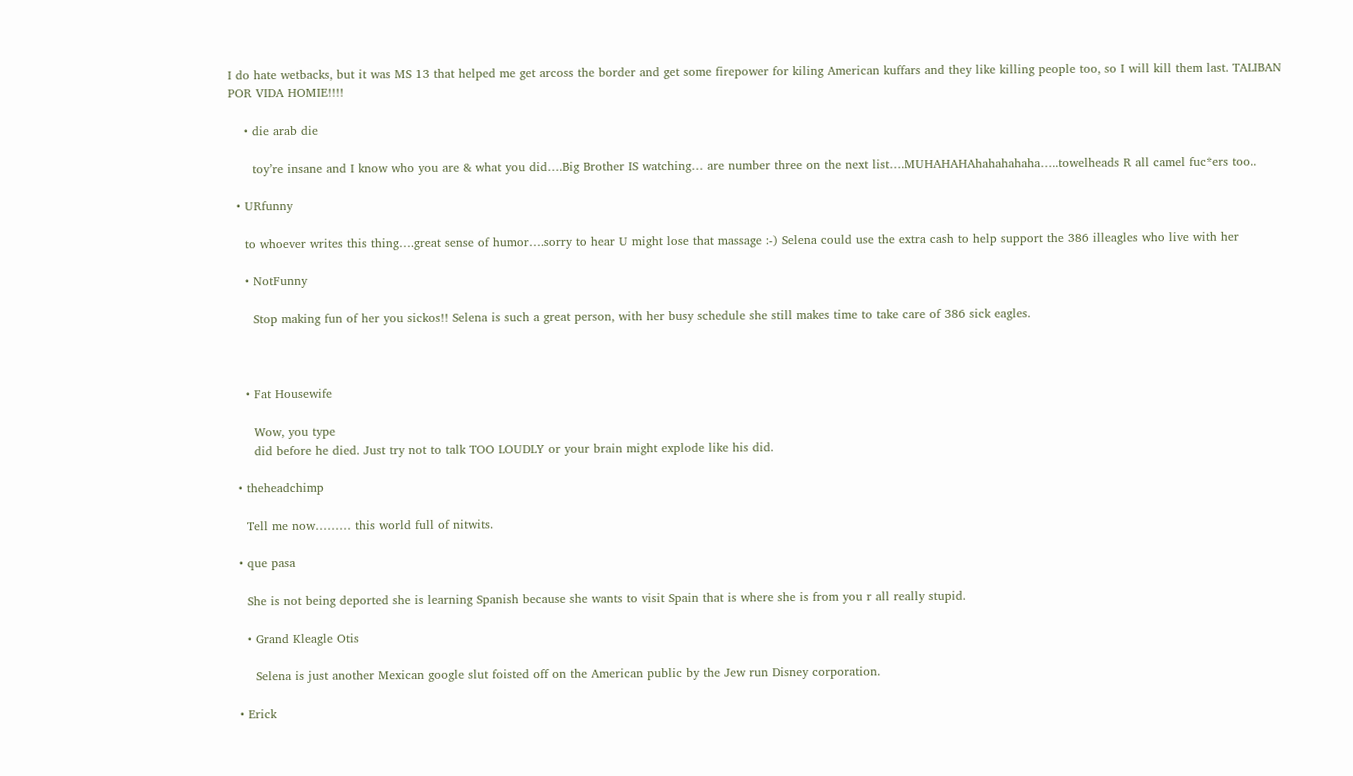I do hate wetbacks, but it was MS 13 that helped me get arcoss the border and get some firepower for kiling American kuffars and they like killing people too, so I will kill them last. TALIBAN POR VIDA HOMIE!!!!

    • die arab die

      toy’re insane and I know who you are & what you did….Big Brother IS watching… are number three on the next list….MUHAHAHAhahahahaha…..towelheads R all camel fuc*ers too..

  • URfunny

    to whoever writes this thing….great sense of humor….sorry to hear U might lose that massage :-) Selena could use the extra cash to help support the 386 illeagles who live with her

    • NotFunny

      Stop making fun of her you sickos!! Selena is such a great person, with her busy schedule she still makes time to take care of 386 sick eagles.



    • Fat Housewife

      Wow, you type
      did before he died. Just try not to talk TOO LOUDLY or your brain might explode like his did.

  • theheadchimp

    Tell me now……… this world full of nitwits.

  • que pasa

    She is not being deported she is learning Spanish because she wants to visit Spain that is where she is from you r all really stupid.

    • Grand Kleagle Otis

      Selena is just another Mexican google slut foisted off on the American public by the Jew run Disney corporation.

  • Erick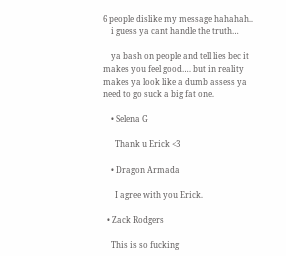6 people dislike my message hahahah..
    i guess ya cant handle the truth…

    ya bash on people and tell lies bec it makes you feel good…. but in reality makes ya look like a dumb assess ya need to go suck a big fat one.

    • Selena G

      Thank u Erick <3

    • Dragon Armada

      I agree with you Erick.

  • Zack Rodgers

    This is so fucking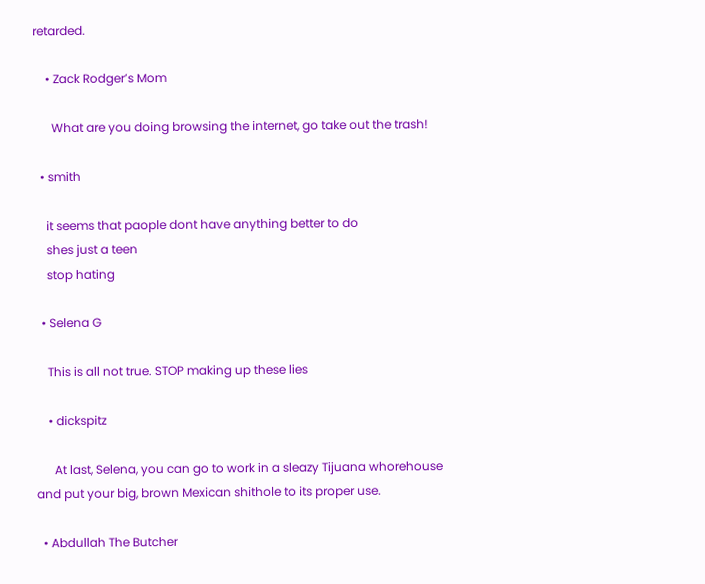retarded.

    • Zack Rodger’s Mom

      What are you doing browsing the internet, go take out the trash!

  • smith

    it seems that paople dont have anything better to do
    shes just a teen
    stop hating

  • Selena G

    This is all not true. STOP making up these lies

    • dickspitz

      At last, Selena, you can go to work in a sleazy Tijuana whorehouse and put your big, brown Mexican shithole to its proper use.

  • Abdullah The Butcher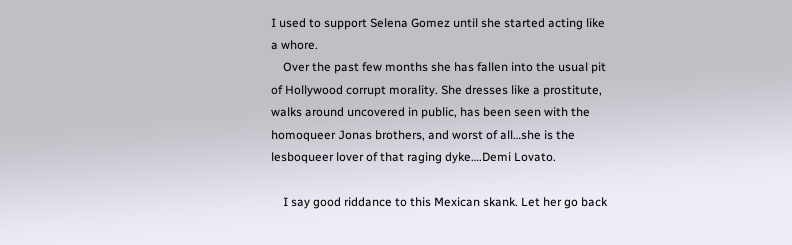I used to support Selena Gomez until she started acting like a whore.
    Over the past few months she has fallen into the usual pit of Hollywood corrupt morality. She dresses like a prostitute, walks around uncovered in public, has been seen with the homoqueer Jonas brothers, and worst of all…she is the lesboqueer lover of that raging dyke….Demi Lovato.

    I say good riddance to this Mexican skank. Let her go back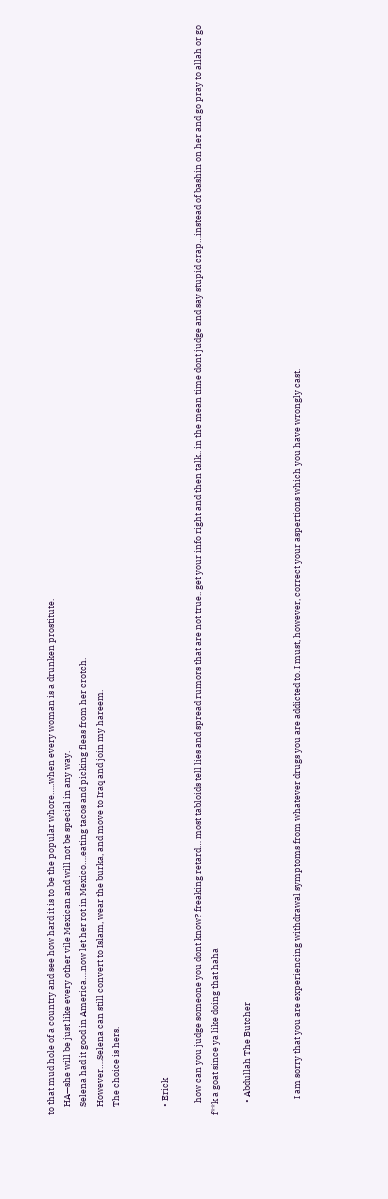to that mud hole of a country and see how hard it is to be the popular whore…..when every woman is a drunken prostitute.
    HA—she will be just like every other vile Mexican and will not be special in any way.
    Selena had it good in America….now let her rot in Mexico….eating tacos and picking fleas from her crotch.
    However….Selena can still convert to Islam, wear the burka, and move to Iraq and join my hareem.
    The choice is hers.


    • Erick

      how can you judge someone you dont know? freaking retard… most tabloids tell lies and spread rumors that are not true.. get your info right and then talk.. in the mean time dont judge and say stupid crap…instead of bashin on her and go pray to allah or go f**k a goat since ya like doing that haha

      • Abdullah The Butcher


        I am sorry that you are experiencing withdrawal symptoms from whatever drugs you are addicted to. I must, however, correct your aspertions which you have wrongly cast.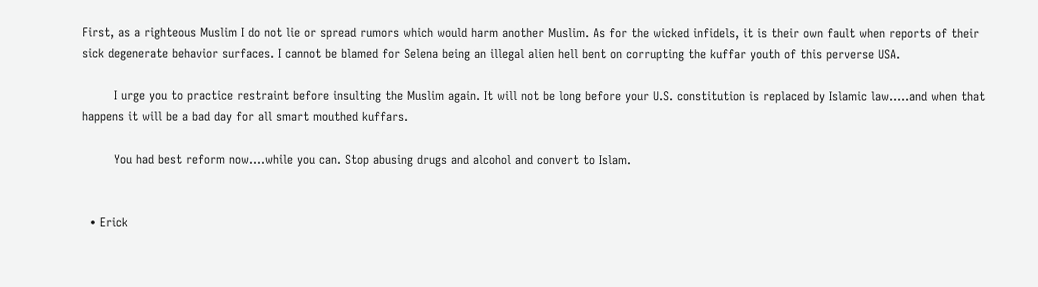First, as a righteous Muslim I do not lie or spread rumors which would harm another Muslim. As for the wicked infidels, it is their own fault when reports of their sick degenerate behavior surfaces. I cannot be blamed for Selena being an illegal alien hell bent on corrupting the kuffar youth of this perverse USA.

        I urge you to practice restraint before insulting the Muslim again. It will not be long before your U.S. constitution is replaced by Islamic law…..and when that happens it will be a bad day for all smart mouthed kuffars.

        You had best reform now….while you can. Stop abusing drugs and alcohol and convert to Islam.


  • Erick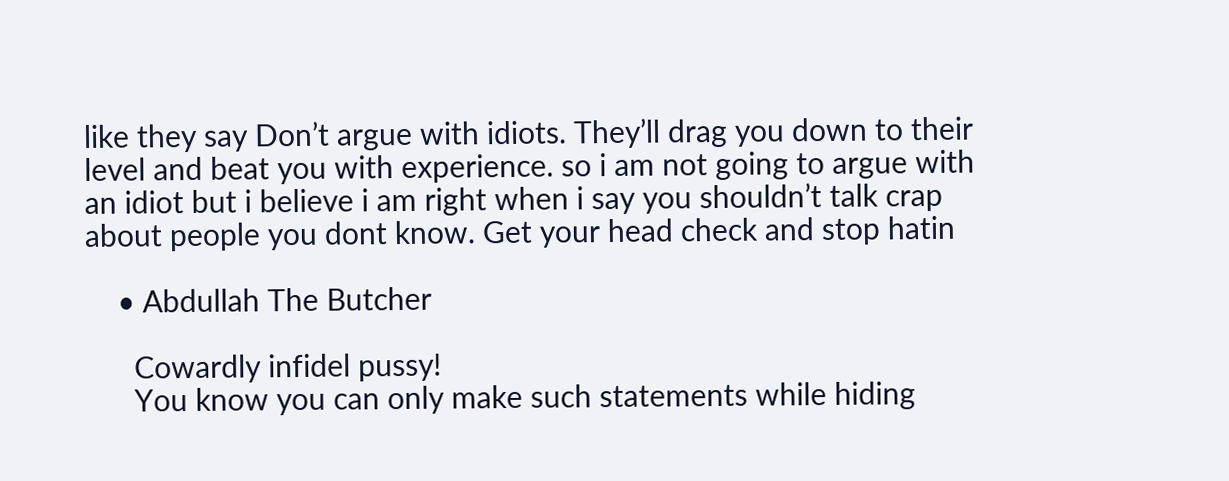like they say Don’t argue with idiots. They’ll drag you down to their level and beat you with experience. so i am not going to argue with an idiot but i believe i am right when i say you shouldn’t talk crap about people you dont know. Get your head check and stop hatin

    • Abdullah The Butcher

      Cowardly infidel pussy!
      You know you can only make such statements while hiding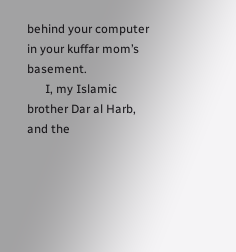behind your computer in your kuffar mom’s basement.
      I, my Islamic brother Dar al Harb, and the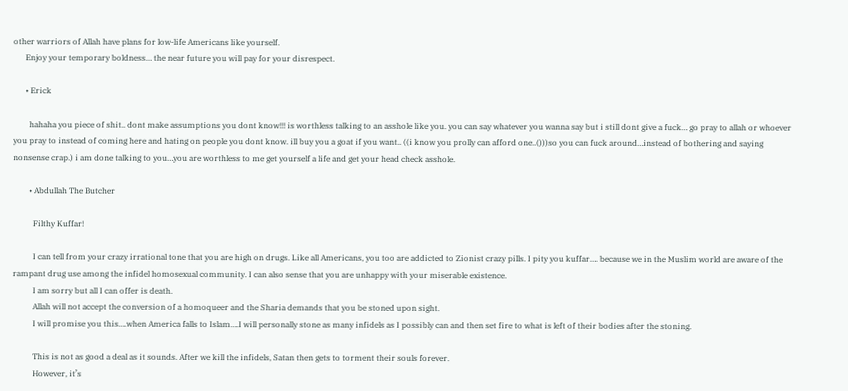other warriors of Allah have plans for low-life Americans like yourself.
      Enjoy your temporary boldness… the near future you will pay for your disrespect.

      • Erick

        hahaha you piece of shit.. dont make assumptions you dont know!!! is worthless talking to an asshole like you. you can say whatever you wanna say but i still dont give a fuck… go pray to allah or whoever you pray to instead of coming here and hating on people you dont know. ill buy you a goat if you want.. ((i know you prolly can afford one..()))so you can fuck around…instead of bothering and saying nonsense crap.) i am done talking to you…you are worthless to me get yourself a life and get your head check asshole.

        • Abdullah The Butcher

          Filthy Kuffar!

          I can tell from your crazy irrational tone that you are high on drugs. Like all Americans, you too are addicted to Zionist crazy pills. I pity you kuffar…. because we in the Muslim world are aware of the rampant drug use among the infidel homosexual community. I can also sense that you are unhappy with your miserable existence.
          I am sorry but all I can offer is death.
          Allah will not accept the conversion of a homoqueer and the Sharia demands that you be stoned upon sight.
          I will promise you this….when America falls to Islam….I will personally stone as many infidels as I possibly can and then set fire to what is left of their bodies after the stoning.

          This is not as good a deal as it sounds. After we kill the infidels, Satan then gets to torment their souls forever.
          However, it’s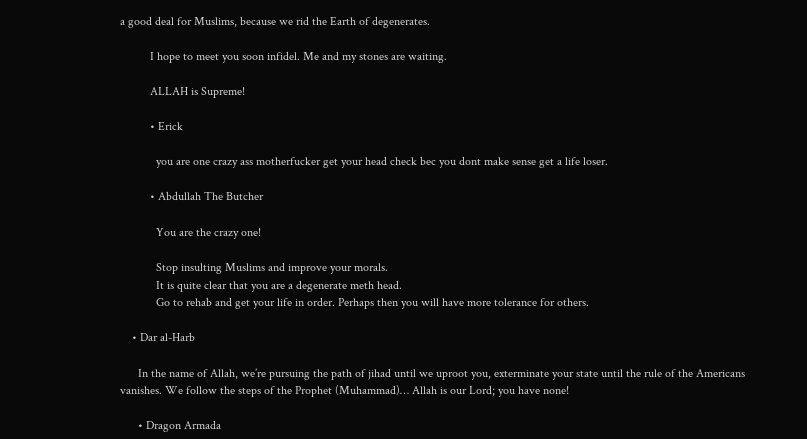a good deal for Muslims, because we rid the Earth of degenerates.

          I hope to meet you soon infidel. Me and my stones are waiting.

          ALLAH is Supreme!

          • Erick

            you are one crazy ass motherfucker get your head check bec you dont make sense get a life loser.

          • Abdullah The Butcher

            You are the crazy one!

            Stop insulting Muslims and improve your morals.
            It is quite clear that you are a degenerate meth head.
            Go to rehab and get your life in order. Perhaps then you will have more tolerance for others.

    • Dar al-Harb

      In the name of Allah, we’re pursuing the path of jihad until we uproot you, exterminate your state until the rule of the Americans vanishes. We follow the steps of the Prophet (Muhammad)… Allah is our Lord; you have none!

      • Dragon Armada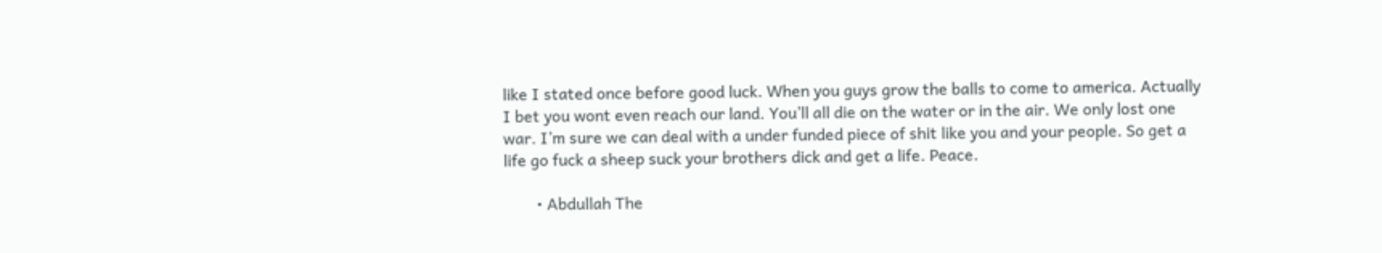like I stated once before good luck. When you guys grow the balls to come to america. Actually I bet you wont even reach our land. You’ll all die on the water or in the air. We only lost one war. I’m sure we can deal with a under funded piece of shit like you and your people. So get a life go fuck a sheep suck your brothers dick and get a life. Peace.

        • Abdullah The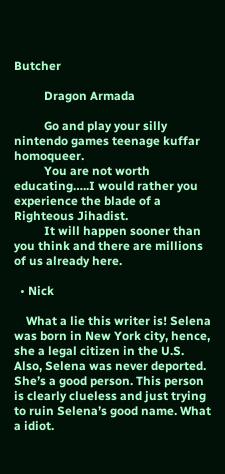Butcher

          Dragon Armada

          Go and play your silly nintendo games teenage kuffar homoqueer.
          You are not worth educating…..I would rather you experience the blade of a Righteous Jihadist.
          It will happen sooner than you think and there are millions of us already here.

  • Nick

    What a lie this writer is! Selena was born in New York city, hence, she a legal citizen in the U.S. Also, Selena was never deported. She’s a good person. This person is clearly clueless and just trying to ruin Selena’s good name. What a idiot.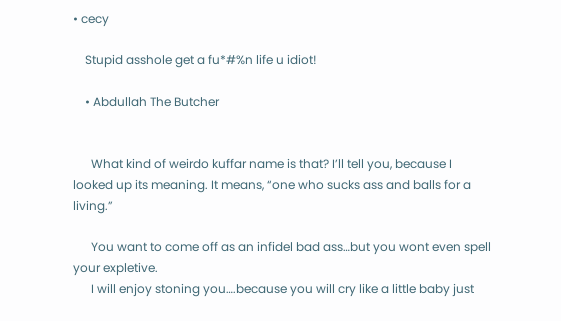• cecy

    Stupid asshole get a fu*#%n life u idiot!

    • Abdullah The Butcher


      What kind of weirdo kuffar name is that? I’ll tell you, because I looked up its meaning. It means, “one who sucks ass and balls for a living.”

      You want to come off as an infidel bad ass…but you wont even spell your expletive.
      I will enjoy stoning you….because you will cry like a little baby just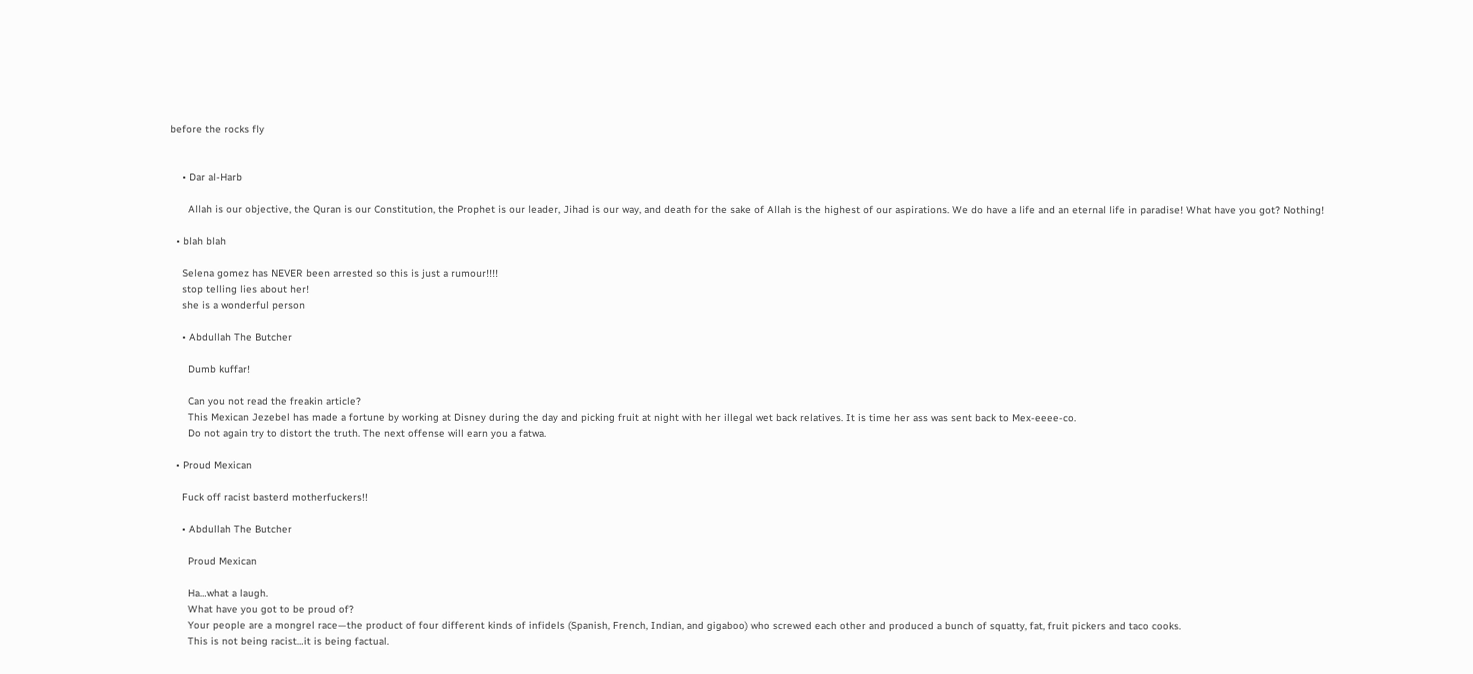before the rocks fly


    • Dar al-Harb

      Allah is our objective, the Quran is our Constitution, the Prophet is our leader, Jihad is our way, and death for the sake of Allah is the highest of our aspirations. We do have a life and an eternal life in paradise! What have you got? Nothing!

  • blah blah

    Selena gomez has NEVER been arrested so this is just a rumour!!!!
    stop telling lies about her!
    she is a wonderful person

    • Abdullah The Butcher

      Dumb kuffar!

      Can you not read the freakin article?
      This Mexican Jezebel has made a fortune by working at Disney during the day and picking fruit at night with her illegal wet back relatives. It is time her ass was sent back to Mex-eeee-co.
      Do not again try to distort the truth. The next offense will earn you a fatwa.

  • Proud Mexican

    Fuck off racist basterd motherfuckers!!

    • Abdullah The Butcher

      Proud Mexican

      Ha…what a laugh.
      What have you got to be proud of?
      Your people are a mongrel race—the product of four different kinds of infidels (Spanish, French, Indian, and gigaboo) who screwed each other and produced a bunch of squatty, fat, fruit pickers and taco cooks.
      This is not being racist…it is being factual.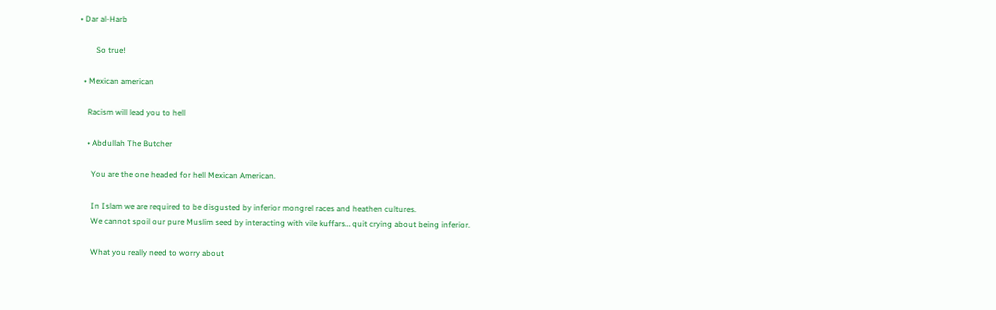• Dar al-Harb

        So true!

  • Mexican american

    Racism will lead you to hell

    • Abdullah The Butcher

      You are the one headed for hell Mexican American.

      In Islam we are required to be disgusted by inferior mongrel races and heathen cultures.
      We cannot spoil our pure Muslim seed by interacting with vile kuffars… quit crying about being inferior.

      What you really need to worry about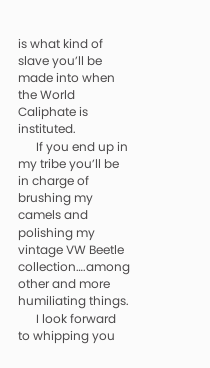is what kind of slave you’ll be made into when the World Caliphate is instituted.
      If you end up in my tribe you’ll be in charge of brushing my camels and polishing my vintage VW Beetle collection….among other and more humiliating things.
      I look forward to whipping you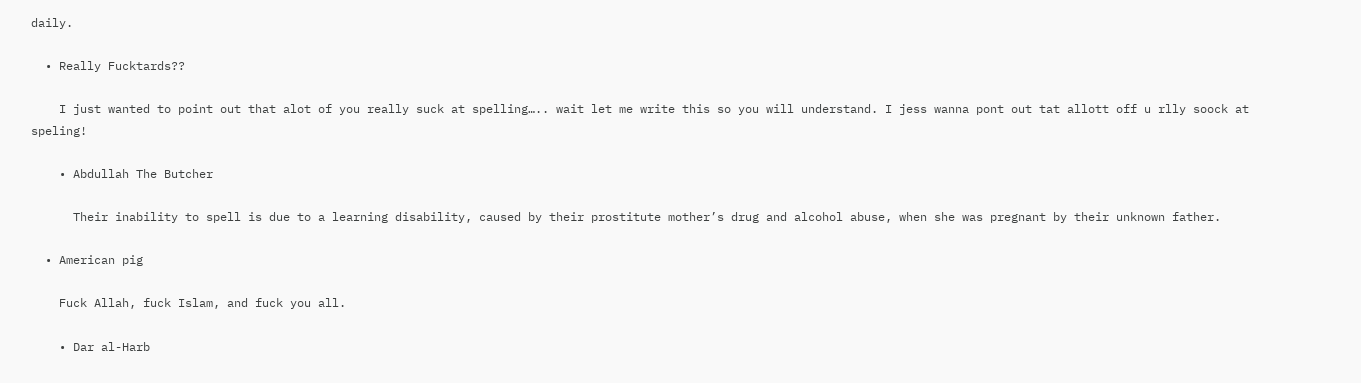daily.

  • Really Fucktards??

    I just wanted to point out that alot of you really suck at spelling….. wait let me write this so you will understand. I jess wanna pont out tat allott off u rlly soock at speling!

    • Abdullah The Butcher

      Their inability to spell is due to a learning disability, caused by their prostitute mother’s drug and alcohol abuse, when she was pregnant by their unknown father.

  • American pig

    Fuck Allah, fuck Islam, and fuck you all.

    • Dar al-Harb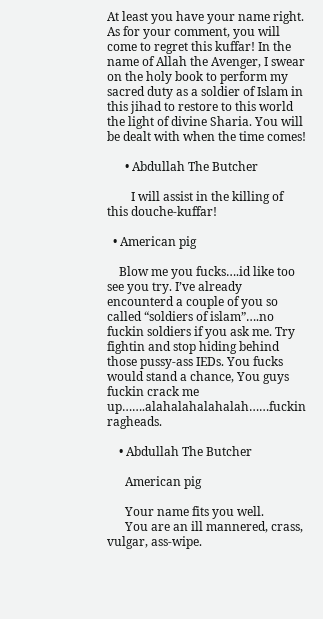At least you have your name right. As for your comment, you will come to regret this kuffar! In the name of Allah the Avenger, I swear on the holy book to perform my sacred duty as a soldier of Islam in this jihad to restore to this world the light of divine Sharia. You will be dealt with when the time comes!

      • Abdullah The Butcher

        I will assist in the killing of this douche-kuffar!

  • American pig

    Blow me you fucks….id like too see you try. I’ve already encounterd a couple of you so called “soldiers of islam”….no fuckin soldiers if you ask me. Try fightin and stop hiding behind those pussy-ass IEDs. You fucks would stand a chance, You guys fuckin crack me up…….alahalahalahalah……fuckin ragheads.

    • Abdullah The Butcher

      American pig

      Your name fits you well.
      You are an ill mannered, crass, vulgar, ass-wipe.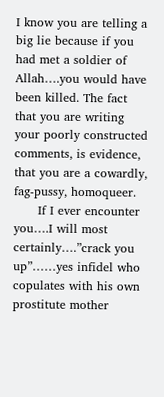I know you are telling a big lie because if you had met a soldier of Allah….you would have been killed. The fact that you are writing your poorly constructed comments, is evidence, that you are a cowardly, fag-pussy, homoqueer.
      If I ever encounter you….I will most certainly….”crack you up”……yes infidel who copulates with his own prostitute mother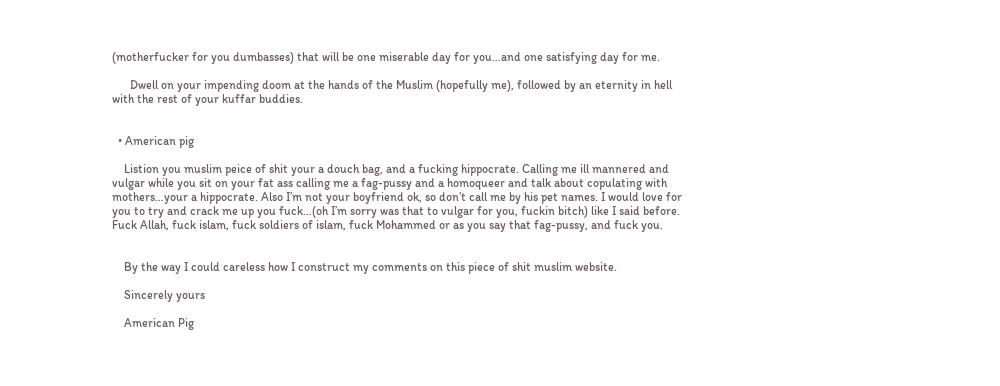(motherfucker for you dumbasses) that will be one miserable day for you…and one satisfying day for me.

      Dwell on your impending doom at the hands of the Muslim (hopefully me), followed by an eternity in hell with the rest of your kuffar buddies.


  • American pig

    Listion you muslim peice of shit your a douch bag, and a fucking hippocrate. Calling me ill mannered and vulgar while you sit on your fat ass calling me a fag-pussy and a homoqueer and talk about copulating with mothers…your a hippocrate. Also I’m not your boyfriend ok, so don’t call me by his pet names. I would love for you to try and crack me up you fuck…(oh I’m sorry was that to vulgar for you, fuckin bitch) like I said before. Fuck Allah, fuck islam, fuck soldiers of islam, fuck Mohammed or as you say that fag-pussy, and fuck you.


    By the way I could careless how I construct my comments on this piece of shit muslim website.

    Sincerely yours

    American Pig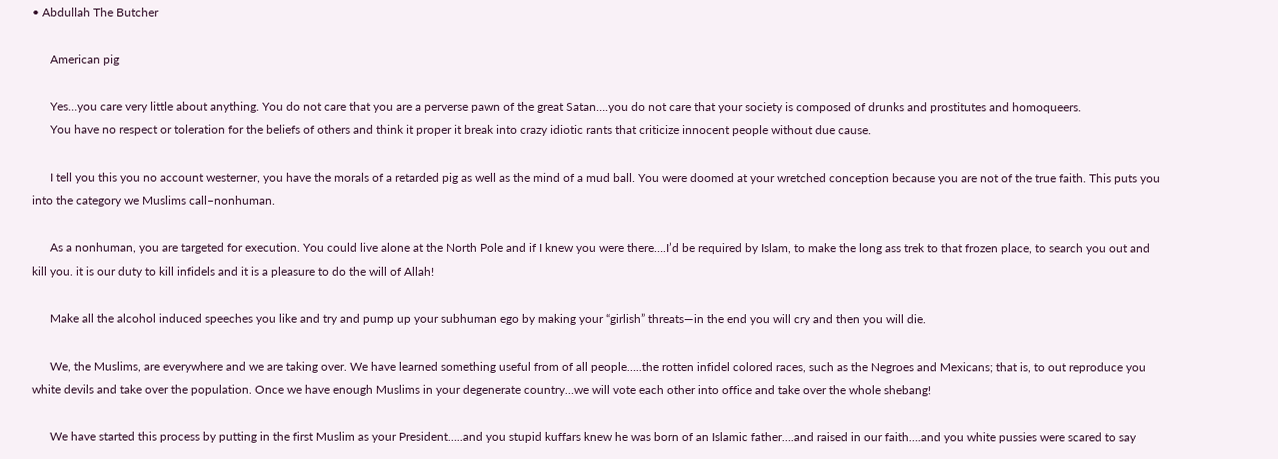• Abdullah The Butcher

      American pig

      Yes…you care very little about anything. You do not care that you are a perverse pawn of the great Satan….you do not care that your society is composed of drunks and prostitutes and homoqueers.
      You have no respect or toleration for the beliefs of others and think it proper it break into crazy idiotic rants that criticize innocent people without due cause.

      I tell you this you no account westerner, you have the morals of a retarded pig as well as the mind of a mud ball. You were doomed at your wretched conception because you are not of the true faith. This puts you into the category we Muslims call–nonhuman.

      As a nonhuman, you are targeted for execution. You could live alone at the North Pole and if I knew you were there….I’d be required by Islam, to make the long ass trek to that frozen place, to search you out and kill you. it is our duty to kill infidels and it is a pleasure to do the will of Allah!

      Make all the alcohol induced speeches you like and try and pump up your subhuman ego by making your “girlish” threats—in the end you will cry and then you will die.

      We, the Muslims, are everywhere and we are taking over. We have learned something useful from of all people…..the rotten infidel colored races, such as the Negroes and Mexicans; that is, to out reproduce you white devils and take over the population. Once we have enough Muslims in your degenerate country…we will vote each other into office and take over the whole shebang!

      We have started this process by putting in the first Muslim as your President…..and you stupid kuffars knew he was born of an Islamic father….and raised in our faith….and you white pussies were scared to say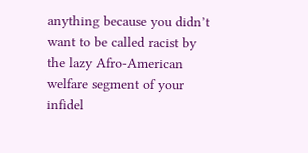anything because you didn’t want to be called racist by the lazy Afro-American welfare segment of your infidel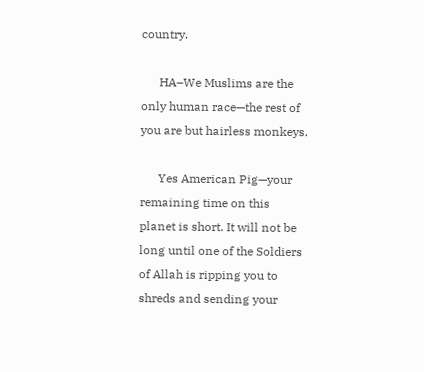country.

      HA–We Muslims are the only human race—the rest of you are but hairless monkeys.

      Yes American Pig—your remaining time on this planet is short. It will not be long until one of the Soldiers of Allah is ripping you to shreds and sending your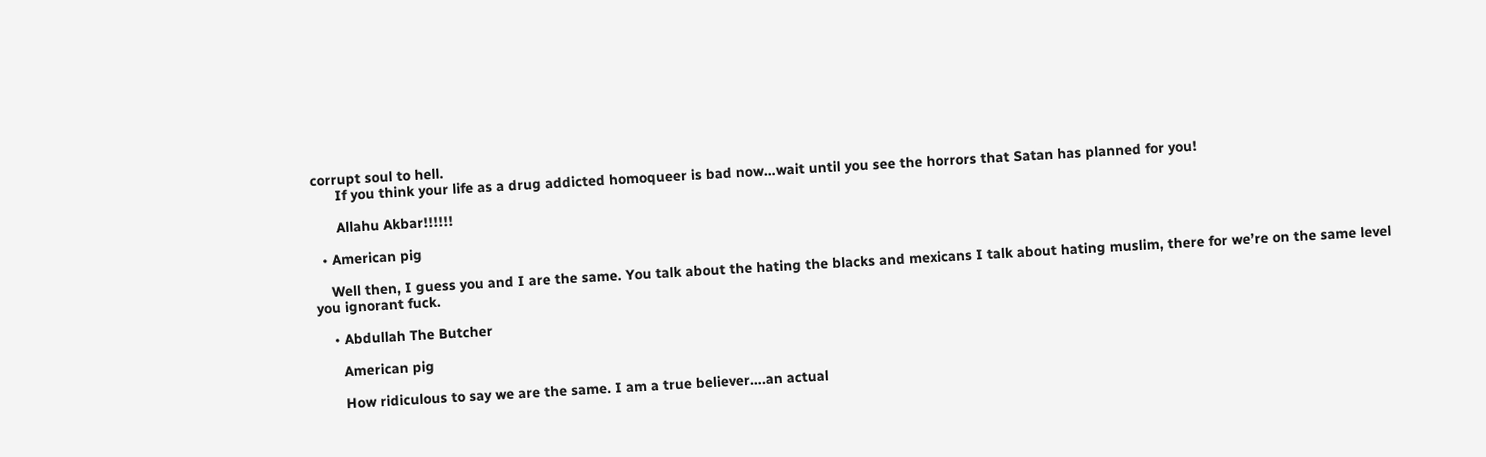corrupt soul to hell.
      If you think your life as a drug addicted homoqueer is bad now…wait until you see the horrors that Satan has planned for you!

      Allahu Akbar!!!!!!

  • American pig

    Well then, I guess you and I are the same. You talk about the hating the blacks and mexicans I talk about hating muslim, there for we’re on the same level you ignorant fuck.

    • Abdullah The Butcher

      American pig

      How ridiculous to say we are the same. I am a true believer….an actual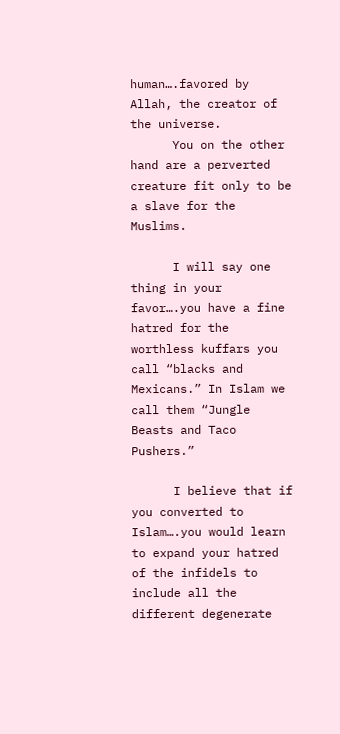human….favored by Allah, the creator of the universe.
      You on the other hand are a perverted creature fit only to be a slave for the Muslims.

      I will say one thing in your favor….you have a fine hatred for the worthless kuffars you call “blacks and Mexicans.” In Islam we call them “Jungle Beasts and Taco Pushers.”

      I believe that if you converted to Islam….you would learn to expand your hatred of the infidels to include all the different degenerate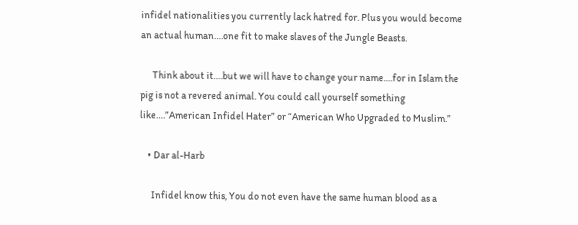infidel nationalities you currently lack hatred for. Plus you would become an actual human….one fit to make slaves of the Jungle Beasts.

      Think about it….but we will have to change your name….for in Islam the pig is not a revered animal. You could call yourself something like….”American Infidel Hater” or “American Who Upgraded to Muslim.”

    • Dar al-Harb

      Infidel know this, You do not even have the same human blood as a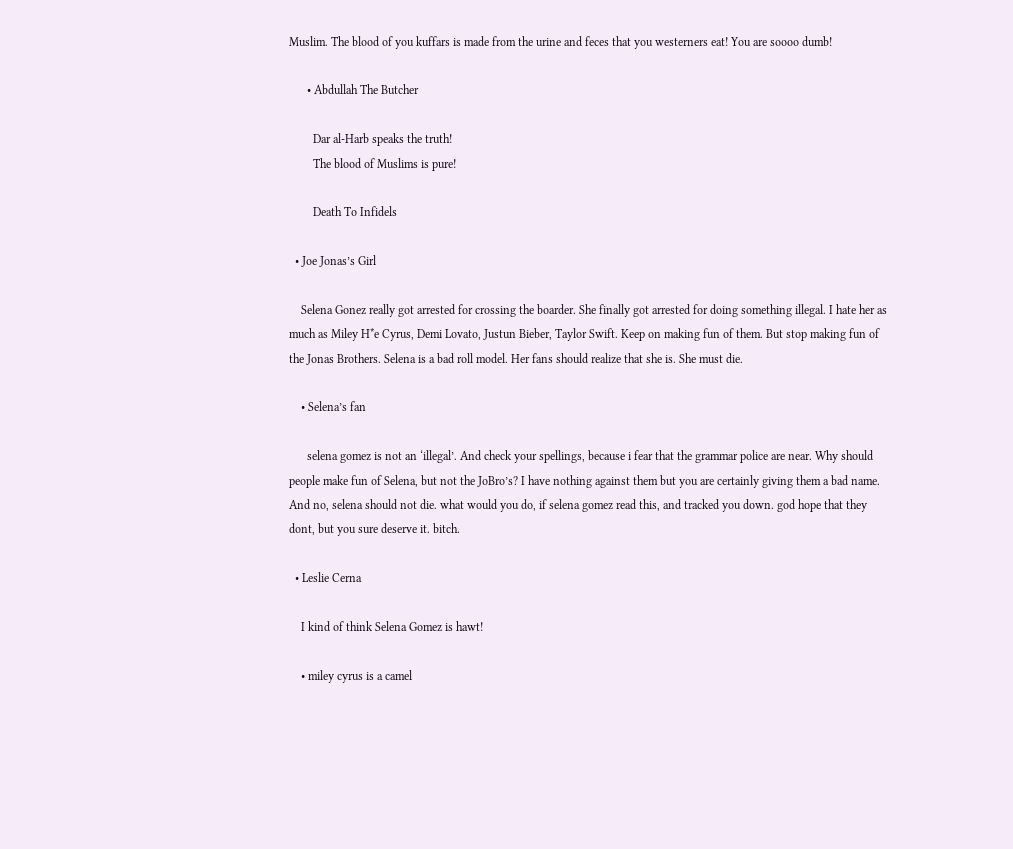Muslim. The blood of you kuffars is made from the urine and feces that you westerners eat! You are soooo dumb!

      • Abdullah The Butcher

        Dar al-Harb speaks the truth!
        The blood of Muslims is pure!

        Death To Infidels

  • Joe Jonas’s Girl

    Selena Gonez really got arrested for crossing the boarder. She finally got arrested for doing something illegal. I hate her as much as Miley H*e Cyrus, Demi Lovato, Justun Bieber, Taylor Swift. Keep on making fun of them. But stop making fun of the Jonas Brothers. Selena is a bad roll model. Her fans should realize that she is. She must die.

    • Selena’s fan

      selena gomez is not an ‘illegal’. And check your spellings, because i fear that the grammar police are near. Why should people make fun of Selena, but not the JoBro’s? I have nothing against them but you are certainly giving them a bad name. And no, selena should not die. what would you do, if selena gomez read this, and tracked you down. god hope that they dont, but you sure deserve it. bitch.

  • Leslie Cerna

    I kind of think Selena Gomez is hawt!

    • miley cyrus is a camel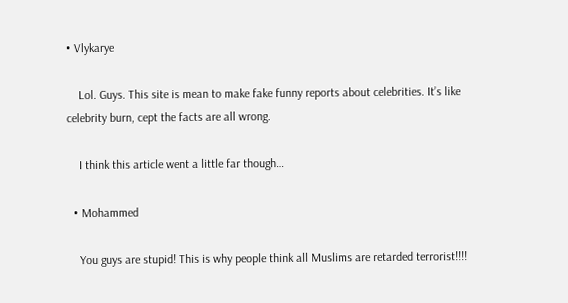• Vlykarye

    Lol. Guys. This site is mean to make fake funny reports about celebrities. It’s like celebrity burn, cept the facts are all wrong.

    I think this article went a little far though…

  • Mohammed

    You guys are stupid! This is why people think all Muslims are retarded terrorist!!!!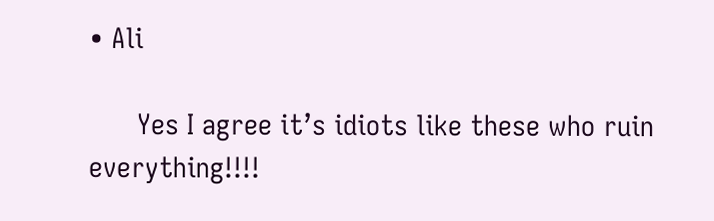• Ali

      Yes I agree it’s idiots like these who ruin everything!!!!